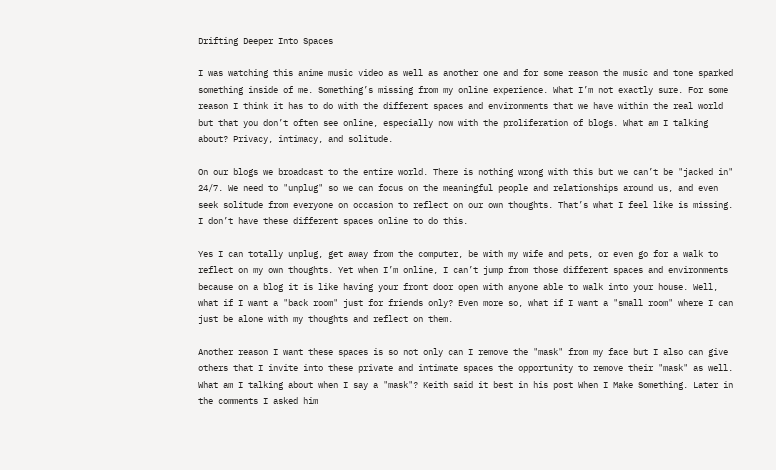Drifting Deeper Into Spaces

I was watching this anime music video as well as another one and for some reason the music and tone sparked something inside of me. Something’s missing from my online experience. What I’m not exactly sure. For some reason I think it has to do with the different spaces and environments that we have within the real world but that you don’t often see online, especially now with the proliferation of blogs. What am I talking about? Privacy, intimacy, and solitude.

On our blogs we broadcast to the entire world. There is nothing wrong with this but we can’t be "jacked in" 24/7. We need to "unplug" so we can focus on the meaningful people and relationships around us, and even seek solitude from everyone on occasion to reflect on our own thoughts. That’s what I feel like is missing. I don’t have these different spaces online to do this.

Yes I can totally unplug, get away from the computer, be with my wife and pets, or even go for a walk to reflect on my own thoughts. Yet when I’m online, I can’t jump from those different spaces and environments because on a blog it is like having your front door open with anyone able to walk into your house. Well, what if I want a "back room" just for friends only? Even more so, what if I want a "small room" where I can just be alone with my thoughts and reflect on them.

Another reason I want these spaces is so not only can I remove the "mask" from my face but I also can give others that I invite into these private and intimate spaces the opportunity to remove their "mask" as well. What am I talking about when I say a "mask"? Keith said it best in his post When I Make Something. Later in the comments I asked him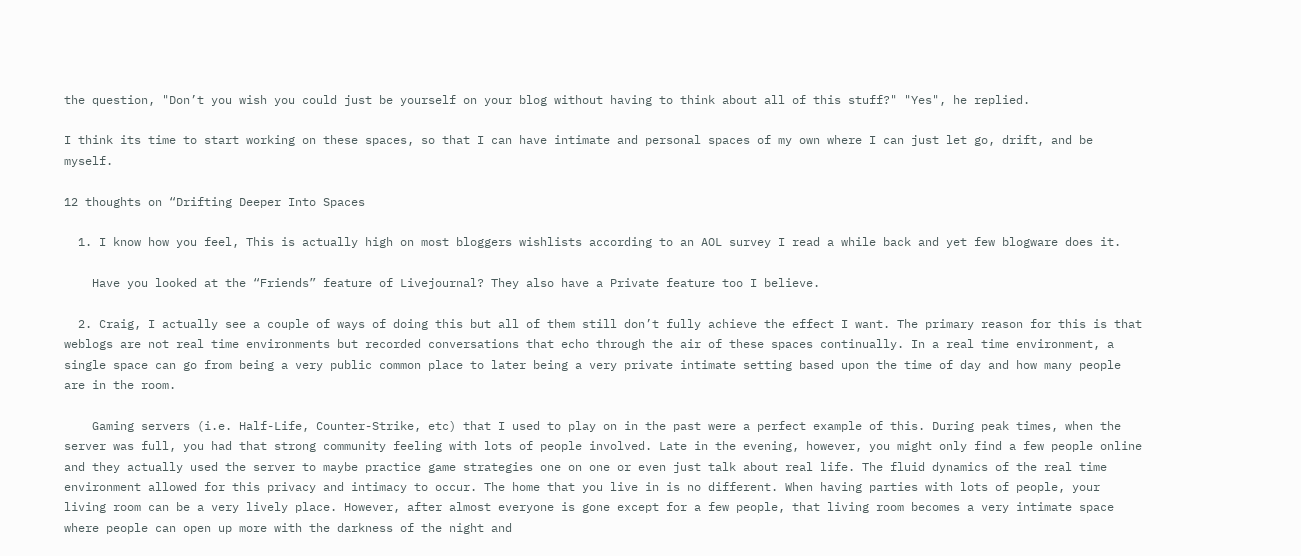the question, "Don’t you wish you could just be yourself on your blog without having to think about all of this stuff?" "Yes", he replied.

I think its time to start working on these spaces, so that I can have intimate and personal spaces of my own where I can just let go, drift, and be myself.

12 thoughts on “Drifting Deeper Into Spaces

  1. I know how you feel, This is actually high on most bloggers wishlists according to an AOL survey I read a while back and yet few blogware does it.

    Have you looked at the “Friends” feature of Livejournal? They also have a Private feature too I believe.

  2. Craig, I actually see a couple of ways of doing this but all of them still don’t fully achieve the effect I want. The primary reason for this is that weblogs are not real time environments but recorded conversations that echo through the air of these spaces continually. In a real time environment, a single space can go from being a very public common place to later being a very private intimate setting based upon the time of day and how many people are in the room.

    Gaming servers (i.e. Half-Life, Counter-Strike, etc) that I used to play on in the past were a perfect example of this. During peak times, when the server was full, you had that strong community feeling with lots of people involved. Late in the evening, however, you might only find a few people online and they actually used the server to maybe practice game strategies one on one or even just talk about real life. The fluid dynamics of the real time environment allowed for this privacy and intimacy to occur. The home that you live in is no different. When having parties with lots of people, your living room can be a very lively place. However, after almost everyone is gone except for a few people, that living room becomes a very intimate space where people can open up more with the darkness of the night and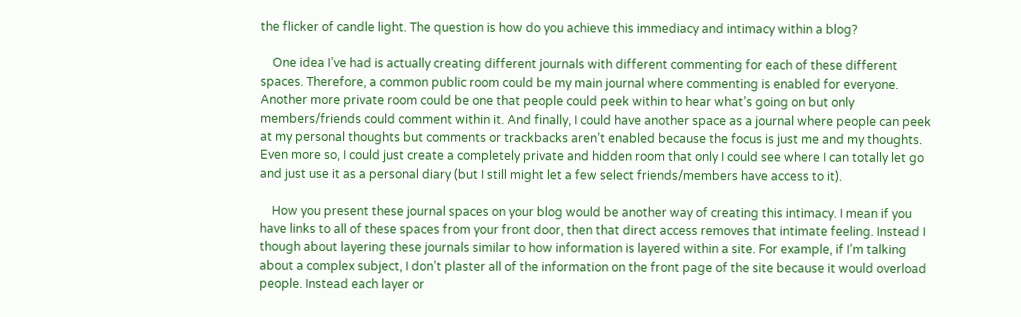the flicker of candle light. The question is how do you achieve this immediacy and intimacy within a blog?

    One idea I’ve had is actually creating different journals with different commenting for each of these different spaces. Therefore, a common public room could be my main journal where commenting is enabled for everyone. Another more private room could be one that people could peek within to hear what’s going on but only members/friends could comment within it. And finally, I could have another space as a journal where people can peek at my personal thoughts but comments or trackbacks aren’t enabled because the focus is just me and my thoughts. Even more so, I could just create a completely private and hidden room that only I could see where I can totally let go and just use it as a personal diary (but I still might let a few select friends/members have access to it).

    How you present these journal spaces on your blog would be another way of creating this intimacy. I mean if you have links to all of these spaces from your front door, then that direct access removes that intimate feeling. Instead I though about layering these journals similar to how information is layered within a site. For example, if I’m talking about a complex subject, I don’t plaster all of the information on the front page of the site because it would overload people. Instead each layer or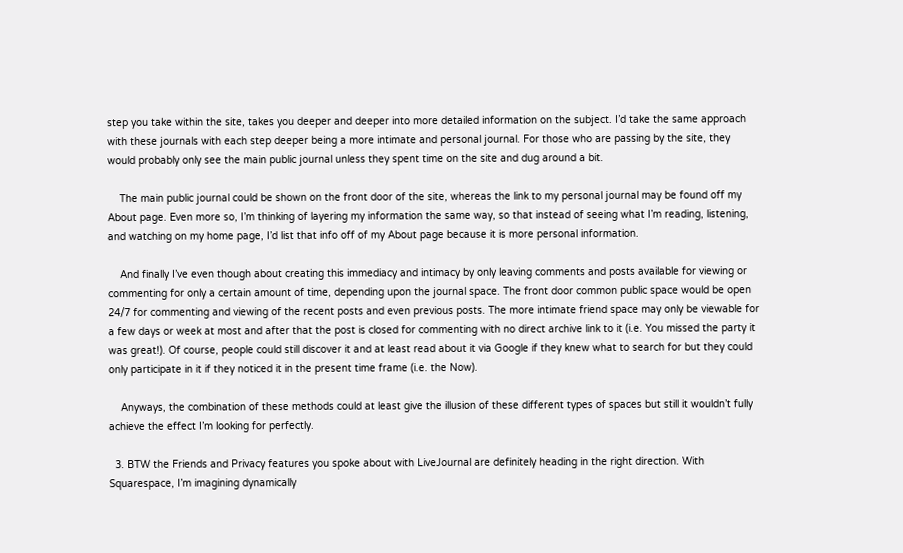step you take within the site, takes you deeper and deeper into more detailed information on the subject. I’d take the same approach with these journals with each step deeper being a more intimate and personal journal. For those who are passing by the site, they would probably only see the main public journal unless they spent time on the site and dug around a bit.

    The main public journal could be shown on the front door of the site, whereas the link to my personal journal may be found off my About page. Even more so, I’m thinking of layering my information the same way, so that instead of seeing what I’m reading, listening, and watching on my home page, I’d list that info off of my About page because it is more personal information.

    And finally I’ve even though about creating this immediacy and intimacy by only leaving comments and posts available for viewing or commenting for only a certain amount of time, depending upon the journal space. The front door common public space would be open 24/7 for commenting and viewing of the recent posts and even previous posts. The more intimate friend space may only be viewable for a few days or week at most and after that the post is closed for commenting with no direct archive link to it (i.e. You missed the party it was great!). Of course, people could still discover it and at least read about it via Google if they knew what to search for but they could only participate in it if they noticed it in the present time frame (i.e. the Now).

    Anyways, the combination of these methods could at least give the illusion of these different types of spaces but still it wouldn’t fully achieve the effect I’m looking for perfectly.

  3. BTW the Friends and Privacy features you spoke about with LiveJournal are definitely heading in the right direction. With Squarespace, I’m imagining dynamically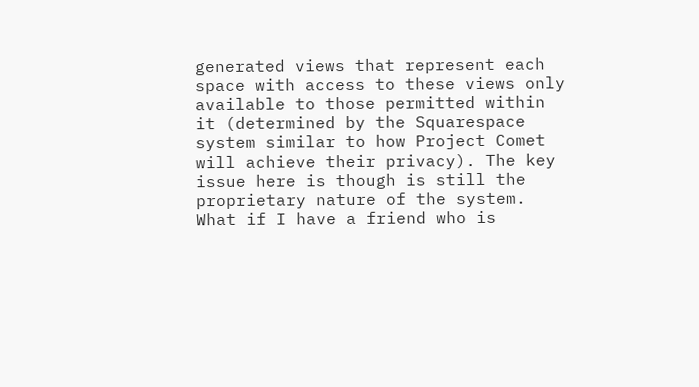generated views that represent each space with access to these views only available to those permitted within it (determined by the Squarespace system similar to how Project Comet will achieve their privacy). The key issue here is though is still the proprietary nature of the system. What if I have a friend who is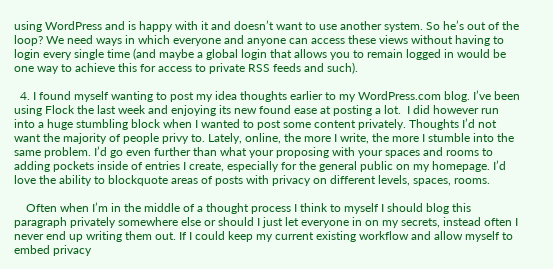using WordPress and is happy with it and doesn’t want to use another system. So he’s out of the loop? We need ways in which everyone and anyone can access these views without having to login every single time (and maybe a global login that allows you to remain logged in would be one way to achieve this for access to private RSS feeds and such).

  4. I found myself wanting to post my idea thoughts earlier to my WordPress.com blog. I’ve been using Flock the last week and enjoying its new found ease at posting a lot.  I did however run into a huge stumbling block when I wanted to post some content privately. Thoughts I’d not want the majority of people privy to. Lately, online, the more I write, the more I stumble into the same problem. I’d go even further than what your proposing with your spaces and rooms to adding pockets inside of entries I create, especially for the general public on my homepage. I’d love the ability to blockquote areas of posts with privacy on different levels, spaces, rooms.

    Often when I’m in the middle of a thought process I think to myself I should blog this paragraph privately somewhere else or should I just let everyone in on my secrets, instead often I never end up writing them out. If I could keep my current existing workflow and allow myself to embed privacy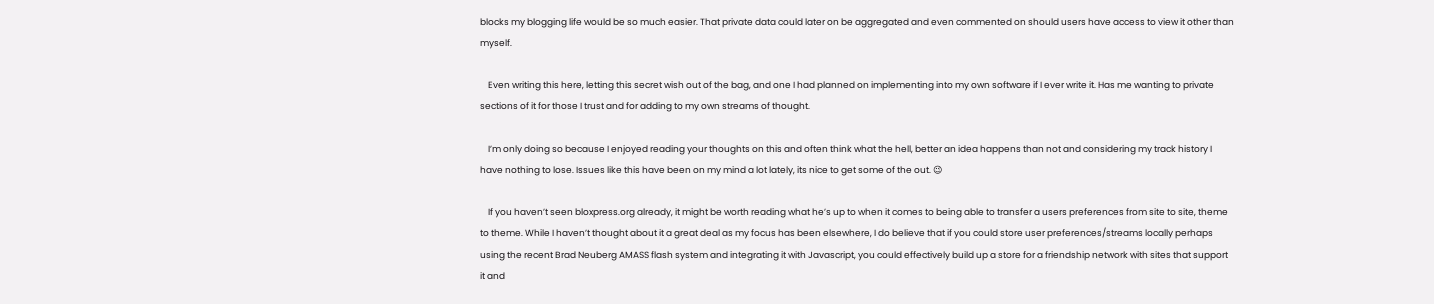blocks my blogging life would be so much easier. That private data could later on be aggregated and even commented on should users have access to view it other than myself.

    Even writing this here, letting this secret wish out of the bag, and one I had planned on implementing into my own software if I ever write it. Has me wanting to private sections of it for those I trust and for adding to my own streams of thought.

    I’m only doing so because I enjoyed reading your thoughts on this and often think what the hell, better an idea happens than not and considering my track history I have nothing to lose. Issues like this have been on my mind a lot lately, its nice to get some of the out. 😉

    If you haven’t seen bloxpress.org already, it might be worth reading what he’s up to when it comes to being able to transfer a users preferences from site to site, theme to theme. While I haven’t thought about it a great deal as my focus has been elsewhere, I do believe that if you could store user preferences/streams locally perhaps using the recent Brad Neuberg AMASS flash system and integrating it with Javascript, you could effectively build up a store for a friendship network with sites that support it and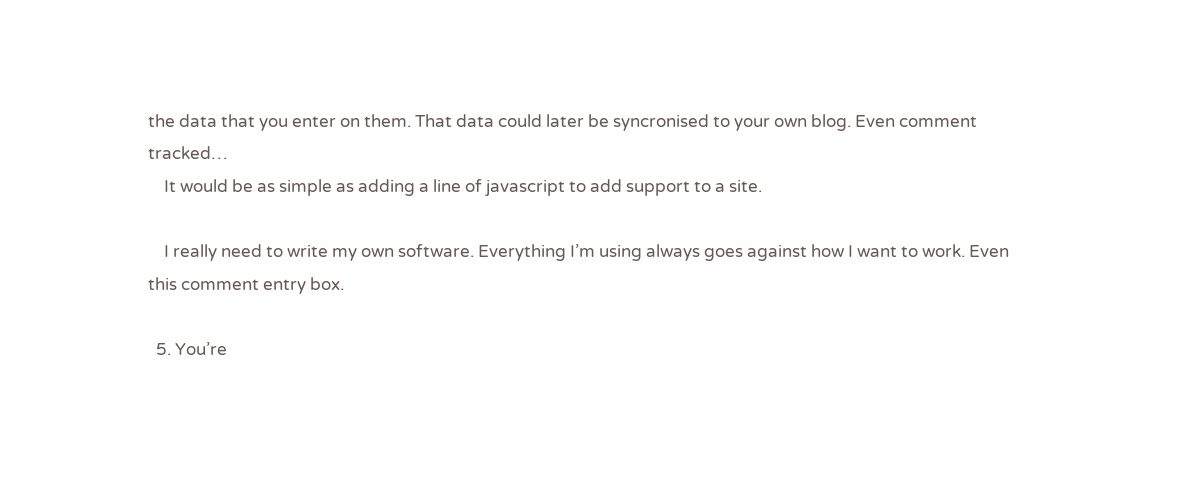the data that you enter on them. That data could later be syncronised to your own blog. Even comment tracked…
    It would be as simple as adding a line of javascript to add support to a site.

    I really need to write my own software. Everything I’m using always goes against how I want to work. Even this comment entry box.

  5. You’re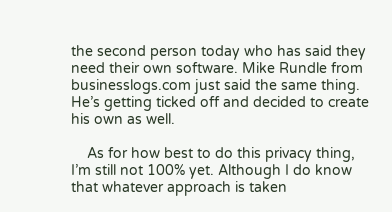the second person today who has said they need their own software. Mike Rundle from businesslogs.com just said the same thing. He’s getting ticked off and decided to create his own as well.

    As for how best to do this privacy thing, I’m still not 100% yet. Although I do know that whatever approach is taken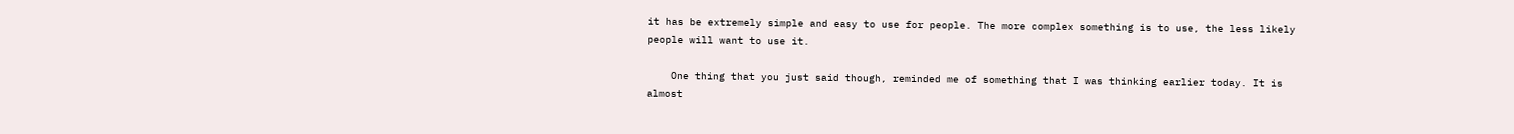it has be extremely simple and easy to use for people. The more complex something is to use, the less likely people will want to use it.

    One thing that you just said though, reminded me of something that I was thinking earlier today. It is almost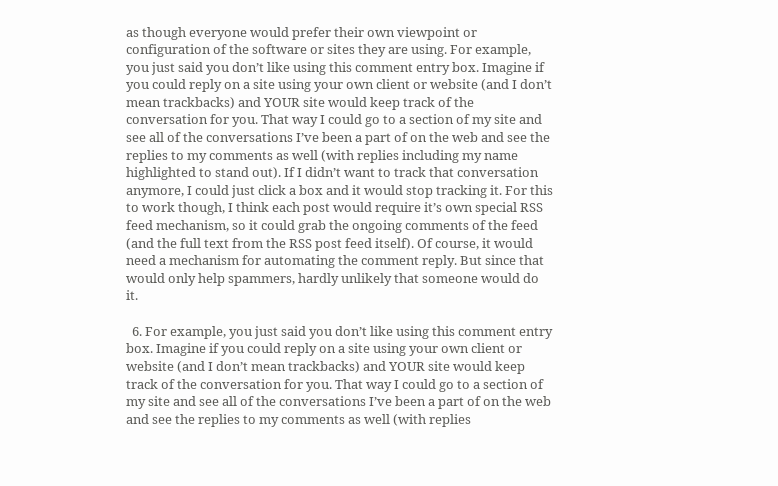as though everyone would prefer their own viewpoint or configuration of the software or sites they are using. For example, you just said you don’t like using this comment entry box. Imagine if you could reply on a site using your own client or website (and I don’t mean trackbacks) and YOUR site would keep track of the conversation for you. That way I could go to a section of my site and see all of the conversations I’ve been a part of on the web and see the replies to my comments as well (with replies including my name highlighted to stand out). If I didn’t want to track that conversation anymore, I could just click a box and it would stop tracking it. For this to work though, I think each post would require it’s own special RSS feed mechanism, so it could grab the ongoing comments of the feed (and the full text from the RSS post feed itself). Of course, it would need a mechanism for automating the comment reply. But since that would only help spammers, hardly unlikely that someone would do it.

  6. For example, you just said you don’t like using this comment entry box. Imagine if you could reply on a site using your own client or website (and I don’t mean trackbacks) and YOUR site would keep track of the conversation for you. That way I could go to a section of my site and see all of the conversations I’ve been a part of on the web and see the replies to my comments as well (with replies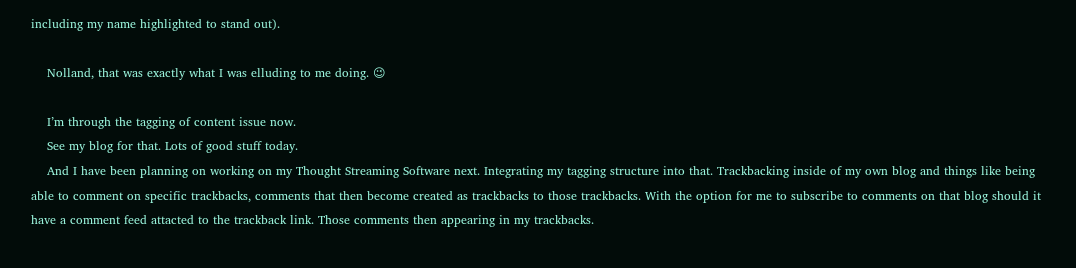including my name highlighted to stand out).

    Nolland, that was exactly what I was elluding to me doing. 😉

    I’m through the tagging of content issue now.
    See my blog for that. Lots of good stuff today.
    And I have been planning on working on my Thought Streaming Software next. Integrating my tagging structure into that. Trackbacking inside of my own blog and things like being able to comment on specific trackbacks, comments that then become created as trackbacks to those trackbacks. With the option for me to subscribe to comments on that blog should it have a comment feed attacted to the trackback link. Those comments then appearing in my trackbacks.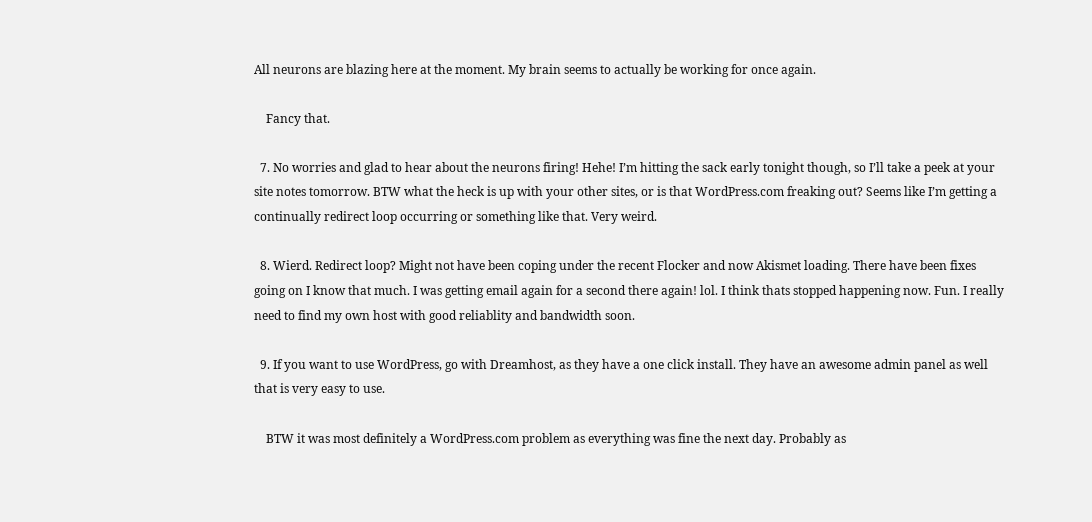All neurons are blazing here at the moment. My brain seems to actually be working for once again.

    Fancy that.

  7. No worries and glad to hear about the neurons firing! Hehe! I’m hitting the sack early tonight though, so I’ll take a peek at your site notes tomorrow. BTW what the heck is up with your other sites, or is that WordPress.com freaking out? Seems like I’m getting a continually redirect loop occurring or something like that. Very weird.

  8. Wierd. Redirect loop? Might not have been coping under the recent Flocker and now Akismet loading. There have been fixes going on I know that much. I was getting email again for a second there again! lol. I think thats stopped happening now. Fun. I really need to find my own host with good reliablity and bandwidth soon.

  9. If you want to use WordPress, go with Dreamhost, as they have a one click install. They have an awesome admin panel as well that is very easy to use.

    BTW it was most definitely a WordPress.com problem as everything was fine the next day. Probably as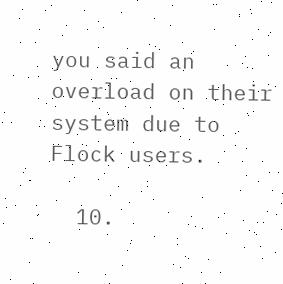you said an overload on their system due to Flock users.

  10.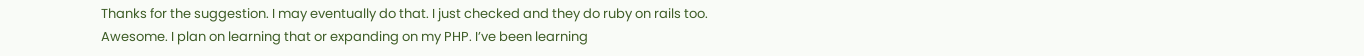Thanks for the suggestion. I may eventually do that. I just checked and they do ruby on rails too. Awesome. I plan on learning that or expanding on my PHP. I’ve been learning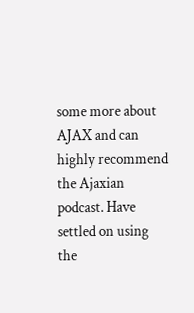some more about AJAX and can highly recommend the Ajaxian podcast. Have settled on using the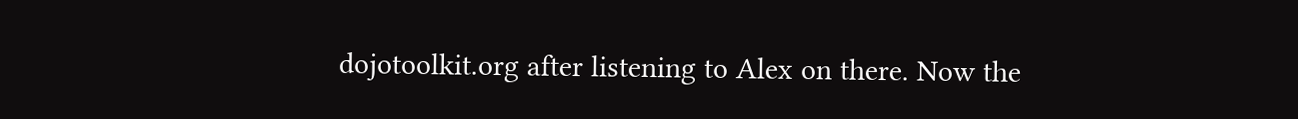dojotoolkit.org after listening to Alex on there. Now the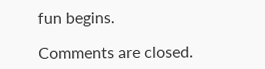fun begins.

Comments are closed.